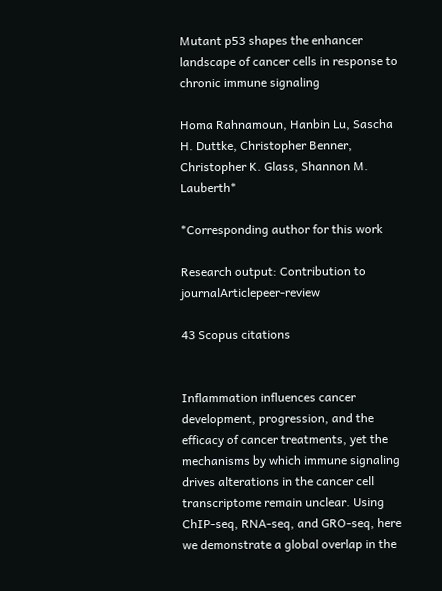Mutant p53 shapes the enhancer landscape of cancer cells in response to chronic immune signaling

Homa Rahnamoun, Hanbin Lu, Sascha H. Duttke, Christopher Benner, Christopher K. Glass, Shannon M. Lauberth*

*Corresponding author for this work

Research output: Contribution to journalArticlepeer-review

43 Scopus citations


Inflammation influences cancer development, progression, and the efficacy of cancer treatments, yet the mechanisms by which immune signaling drives alterations in the cancer cell transcriptome remain unclear. Using ChIP-seq, RNA-seq, and GRO-seq, here we demonstrate a global overlap in the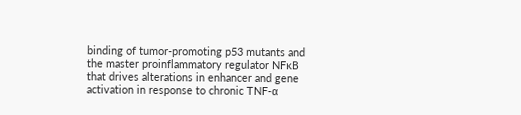binding of tumor-promoting p53 mutants and the master proinflammatory regulator NFκB that drives alterations in enhancer and gene activation in response to chronic TNF-α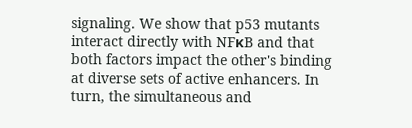signaling. We show that p53 mutants interact directly with NFκB and that both factors impact the other's binding at diverse sets of active enhancers. In turn, the simultaneous and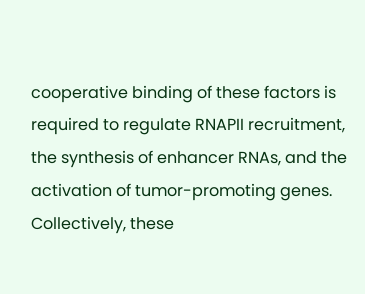cooperative binding of these factors is required to regulate RNAPII recruitment, the synthesis of enhancer RNAs, and the activation of tumor-promoting genes. Collectively, these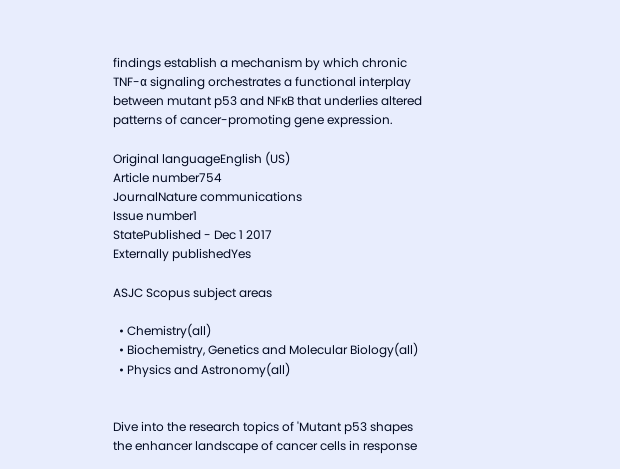findings establish a mechanism by which chronic TNF-α signaling orchestrates a functional interplay between mutant p53 and NFκB that underlies altered patterns of cancer-promoting gene expression.

Original languageEnglish (US)
Article number754
JournalNature communications
Issue number1
StatePublished - Dec 1 2017
Externally publishedYes

ASJC Scopus subject areas

  • Chemistry(all)
  • Biochemistry, Genetics and Molecular Biology(all)
  • Physics and Astronomy(all)


Dive into the research topics of 'Mutant p53 shapes the enhancer landscape of cancer cells in response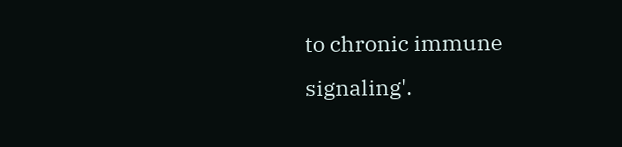to chronic immune signaling'.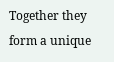Together they form a unique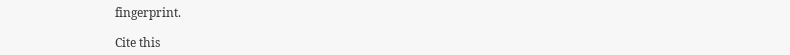fingerprint.

Cite this